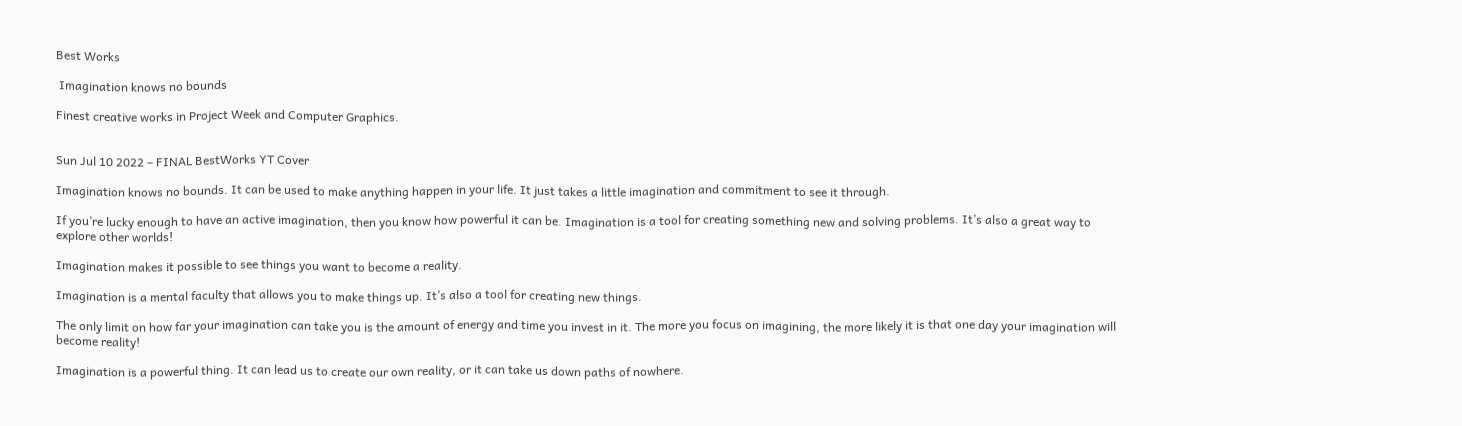Best Works

 Imagination knows no bounds

Finest creative works in Project Week and Computer Graphics.


Sun Jul 10 2022 – FINAL BestWorks YT Cover

Imagination knows no bounds. It can be used to make anything happen in your life. It just takes a little imagination and commitment to see it through.

If you’re lucky enough to have an active imagination, then you know how powerful it can be. Imagination is a tool for creating something new and solving problems. It’s also a great way to explore other worlds!

Imagination makes it possible to see things you want to become a reality.

Imagination is a mental faculty that allows you to make things up. It’s also a tool for creating new things.

The only limit on how far your imagination can take you is the amount of energy and time you invest in it. The more you focus on imagining, the more likely it is that one day your imagination will become reality!

Imagination is a powerful thing. It can lead us to create our own reality, or it can take us down paths of nowhere.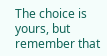The choice is yours, but remember that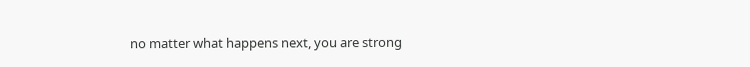no matter what happens next, you are strong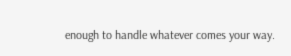enough to handle whatever comes your way.